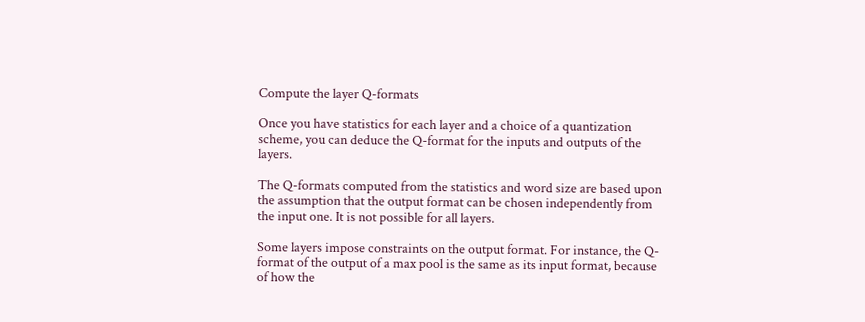Compute the layer Q-formats

Once you have statistics for each layer and a choice of a quantization scheme, you can deduce the Q-format for the inputs and outputs of the layers.

The Q-formats computed from the statistics and word size are based upon the assumption that the output format can be chosen independently from the input one. It is not possible for all layers.

Some layers impose constraints on the output format. For instance, the Q-format of the output of a max pool is the same as its input format, because of how the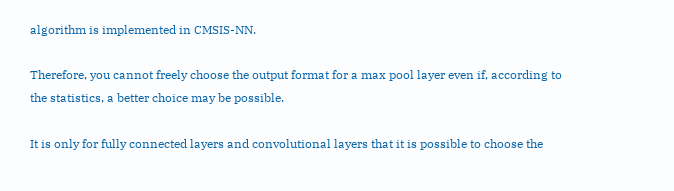algorithm is implemented in CMSIS-NN.

Therefore, you cannot freely choose the output format for a max pool layer even if, according to the statistics, a better choice may be possible.

It is only for fully connected layers and convolutional layers that it is possible to choose the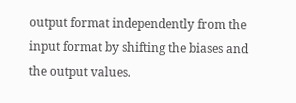output format independently from the input format by shifting the biases and the output values.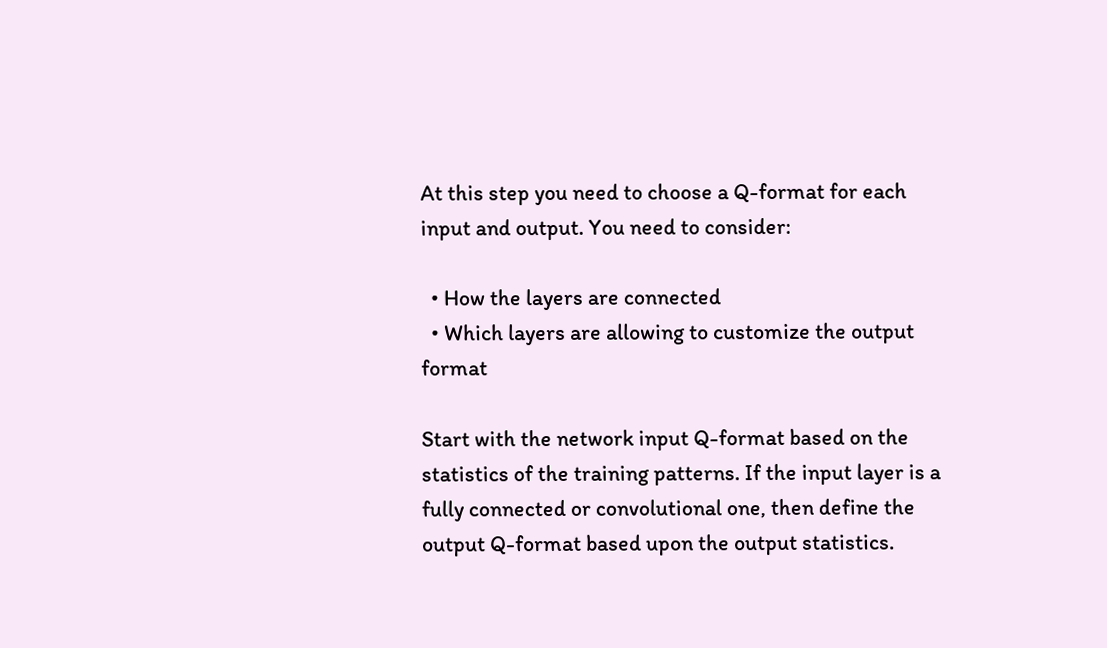At this step you need to choose a Q-format for each input and output. You need to consider:

  • How the layers are connected
  • Which layers are allowing to customize the output format

Start with the network input Q-format based on the statistics of the training patterns. If the input layer is a fully connected or convolutional one, then define the output Q-format based upon the output statistics.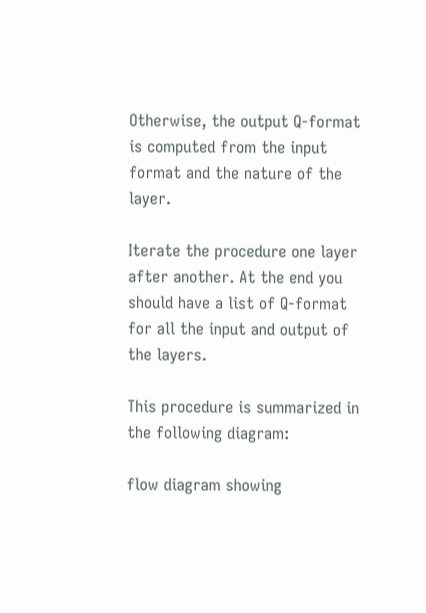Otherwise, the output Q-format is computed from the input format and the nature of the layer.

Iterate the procedure one layer after another. At the end you should have a list of Q-format for all the input and output of the layers.

This procedure is summarized in the following diagram:

flow diagram showing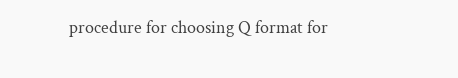procedure for choosing Q format for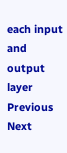each input and output layer
Previous Next